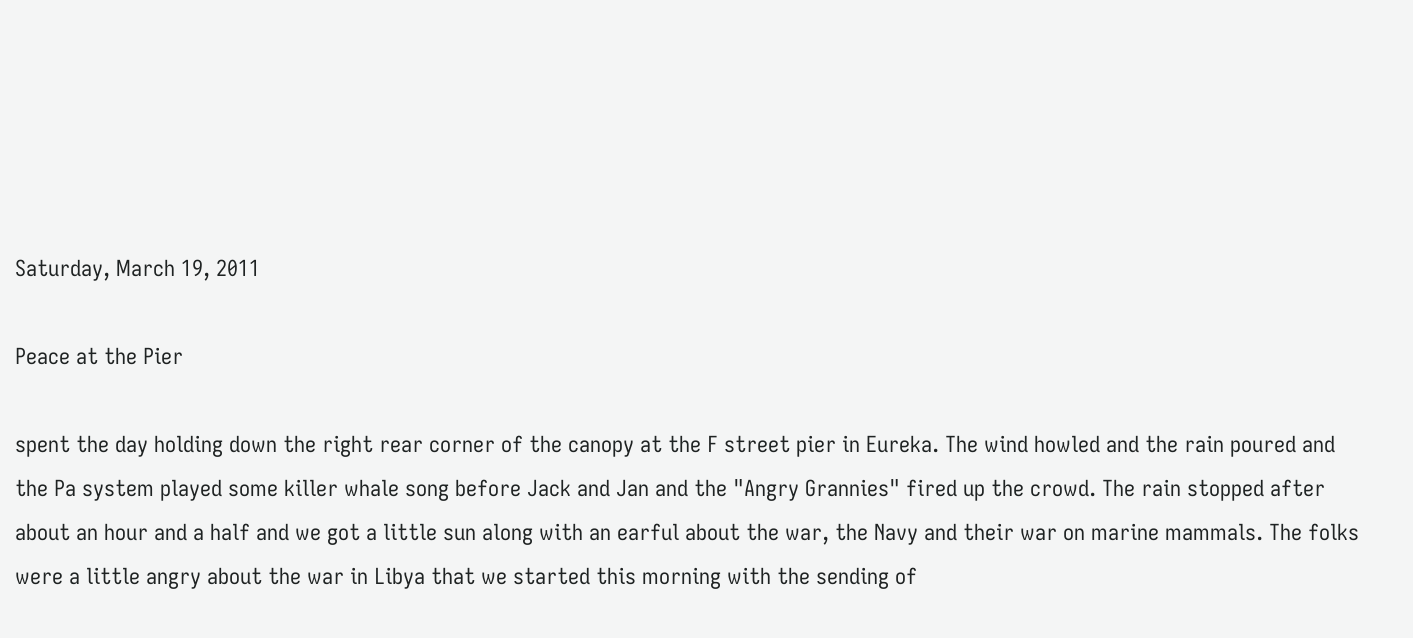Saturday, March 19, 2011

Peace at the Pier

spent the day holding down the right rear corner of the canopy at the F street pier in Eureka. The wind howled and the rain poured and the Pa system played some killer whale song before Jack and Jan and the "Angry Grannies" fired up the crowd. The rain stopped after about an hour and a half and we got a little sun along with an earful about the war, the Navy and their war on marine mammals. The folks were a little angry about the war in Libya that we started this morning with the sending of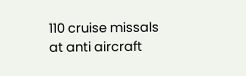110 cruise missals at anti aircraft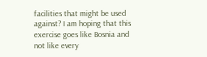facilities that might be used against? I am hoping that this exercise goes like Bosnia and not like every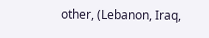other, (Lebanon, Iraq,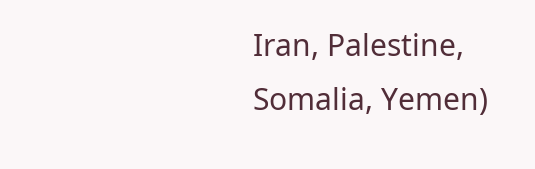Iran, Palestine, Somalia, Yemen)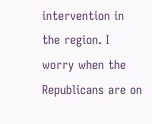intervention in the region. I worry when the Republicans are on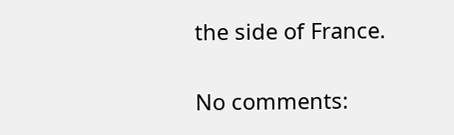the side of France.

No comments: